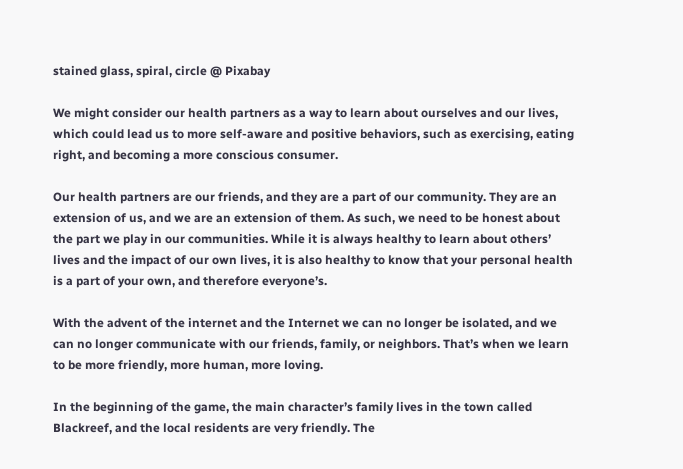stained glass, spiral, circle @ Pixabay

We might consider our health partners as a way to learn about ourselves and our lives, which could lead us to more self-aware and positive behaviors, such as exercising, eating right, and becoming a more conscious consumer.

Our health partners are our friends, and they are a part of our community. They are an extension of us, and we are an extension of them. As such, we need to be honest about the part we play in our communities. While it is always healthy to learn about others’ lives and the impact of our own lives, it is also healthy to know that your personal health is a part of your own, and therefore everyone’s.

With the advent of the internet and the Internet we can no longer be isolated, and we can no longer communicate with our friends, family, or neighbors. That’s when we learn to be more friendly, more human, more loving.

In the beginning of the game, the main character’s family lives in the town called Blackreef, and the local residents are very friendly. The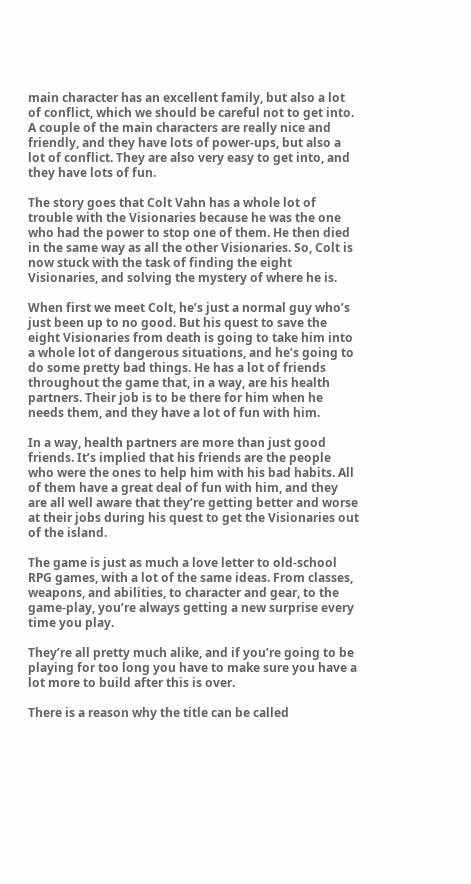main character has an excellent family, but also a lot of conflict, which we should be careful not to get into. A couple of the main characters are really nice and friendly, and they have lots of power-ups, but also a lot of conflict. They are also very easy to get into, and they have lots of fun.

The story goes that Colt Vahn has a whole lot of trouble with the Visionaries because he was the one who had the power to stop one of them. He then died in the same way as all the other Visionaries. So, Colt is now stuck with the task of finding the eight Visionaries, and solving the mystery of where he is.

When first we meet Colt, he’s just a normal guy who’s just been up to no good. But his quest to save the eight Visionaries from death is going to take him into a whole lot of dangerous situations, and he’s going to do some pretty bad things. He has a lot of friends throughout the game that, in a way, are his health partners. Their job is to be there for him when he needs them, and they have a lot of fun with him.

In a way, health partners are more than just good friends. It’s implied that his friends are the people who were the ones to help him with his bad habits. All of them have a great deal of fun with him, and they are all well aware that they’re getting better and worse at their jobs during his quest to get the Visionaries out of the island.

The game is just as much a love letter to old-school RPG games, with a lot of the same ideas. From classes, weapons, and abilities, to character and gear, to the game-play, you’re always getting a new surprise every time you play.

They’re all pretty much alike, and if you’re going to be playing for too long you have to make sure you have a lot more to build after this is over.

There is a reason why the title can be called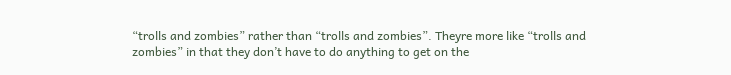“trolls and zombies” rather than “trolls and zombies”. Theyre more like “trolls and zombies” in that they don’t have to do anything to get on the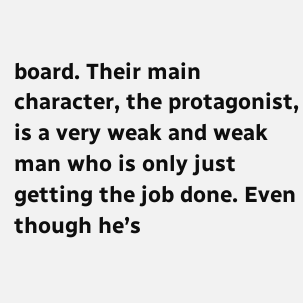board. Their main character, the protagonist, is a very weak and weak man who is only just getting the job done. Even though he’s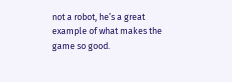not a robot, he’s a great example of what makes the game so good.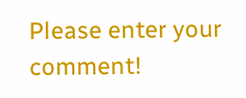Please enter your comment!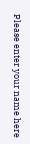Please enter your name here